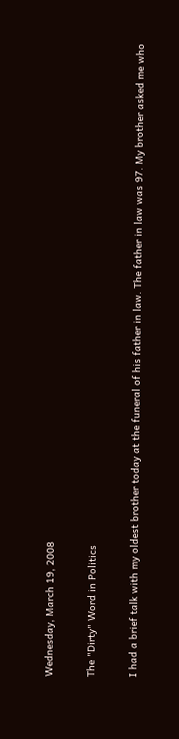Wednesday, March 19, 2008

The "Dirty" Word in Politics

I had a brief talk with my oldest brother today at the funeral of his father in law. The father in law was 97. My brother asked me who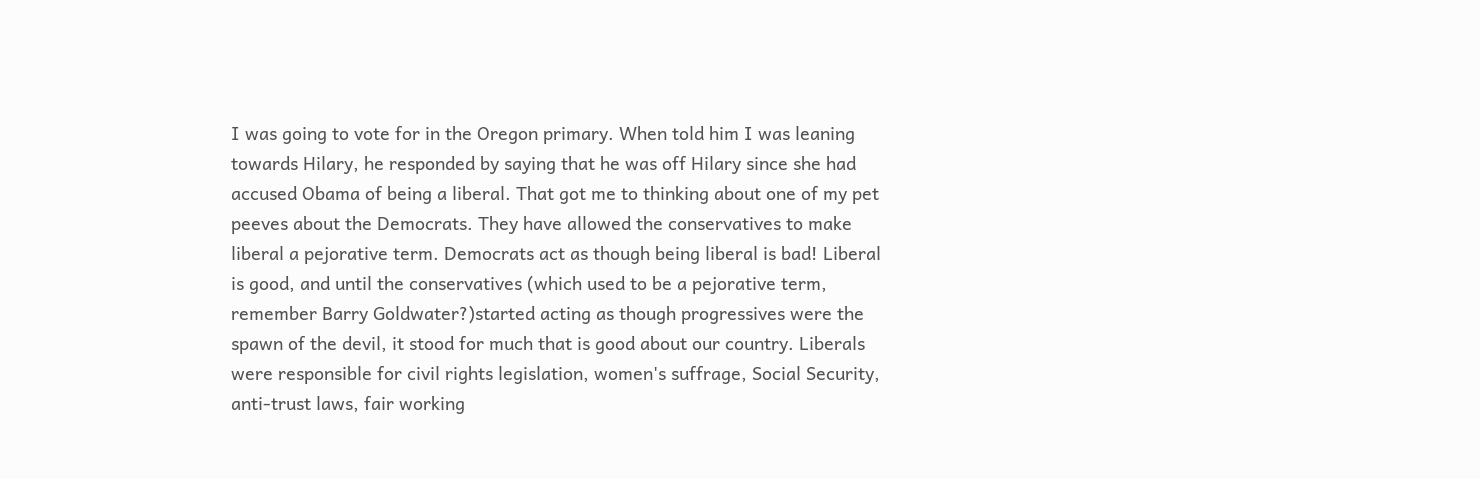I was going to vote for in the Oregon primary. When told him I was leaning towards Hilary, he responded by saying that he was off Hilary since she had accused Obama of being a liberal. That got me to thinking about one of my pet peeves about the Democrats. They have allowed the conservatives to make liberal a pejorative term. Democrats act as though being liberal is bad! Liberal is good, and until the conservatives (which used to be a pejorative term, remember Barry Goldwater?)started acting as though progressives were the spawn of the devil, it stood for much that is good about our country. Liberals were responsible for civil rights legislation, women's suffrage, Social Security, anti-trust laws, fair working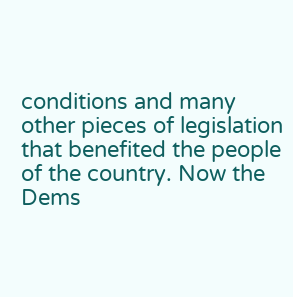conditions and many other pieces of legislation that benefited the people of the country. Now the Dems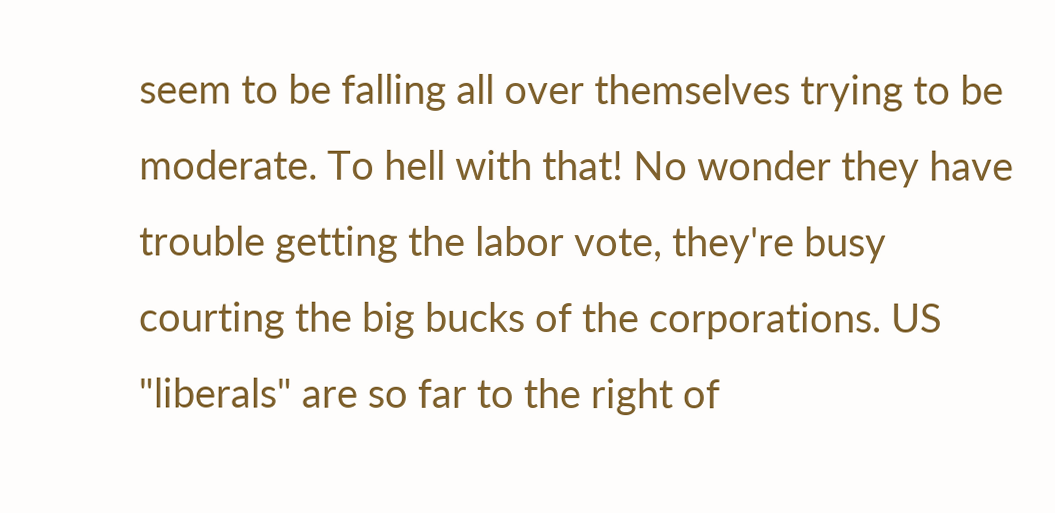seem to be falling all over themselves trying to be moderate. To hell with that! No wonder they have trouble getting the labor vote, they're busy courting the big bucks of the corporations. US "liberals" are so far to the right of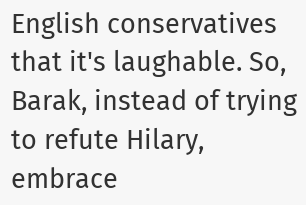English conservatives that it's laughable. So, Barak, instead of trying to refute Hilary, embrace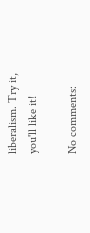liberalism. Try it, you'll like it!

No comments: